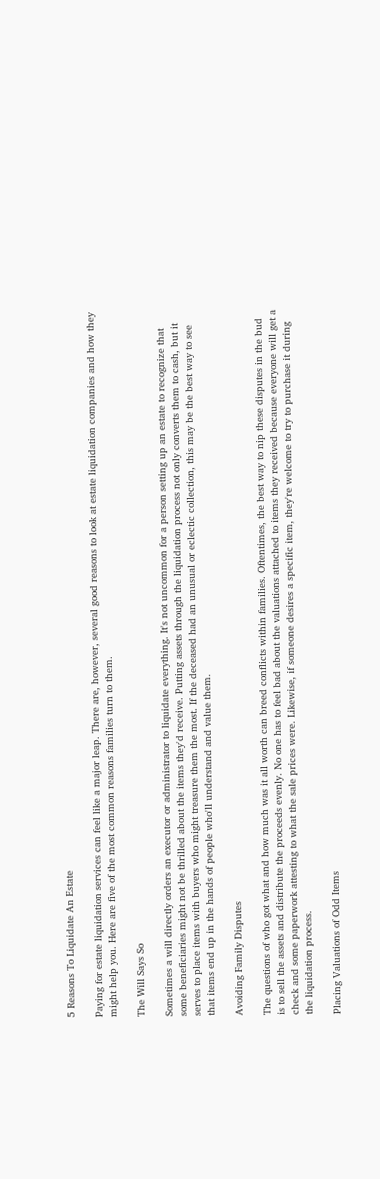5 Reasons To Liquidate An Estate

Paying for estate liquidation services can feel like a major leap. There are, however, several good reasons to look at estate liquidation companies and how they might help you. Here are five of the most common reasons families turn to them.

The Will Says So

Sometimes a will directly orders an executor or administrator to liquidate everything. It's not uncommon for a person setting up an estate to recognize that some beneficiaries might not be thrilled about the items they'd receive. Putting assets through the liquidation process not only converts them to cash, but it serves to place items with buyers who might treasure them the most. If the deceased had an unusual or eclectic collection, this may be the best way to see that items end up in the hands of people who'll understand and value them.

Avoiding Family Disputes

The questions of who got what and how much was it all worth can breed conflicts within families. Oftentimes, the best way to nip these disputes in the bud is to sell the assets and distribute the proceeds evenly. No one has to feel bad about the valuations attached to items they received because everyone will get a check and some paperwork attesting to what the sale prices were. Likewise, if someone desires a specific item, they're welcome to try to purchase it during the liquidation process.

Placing Valuations of Odd Items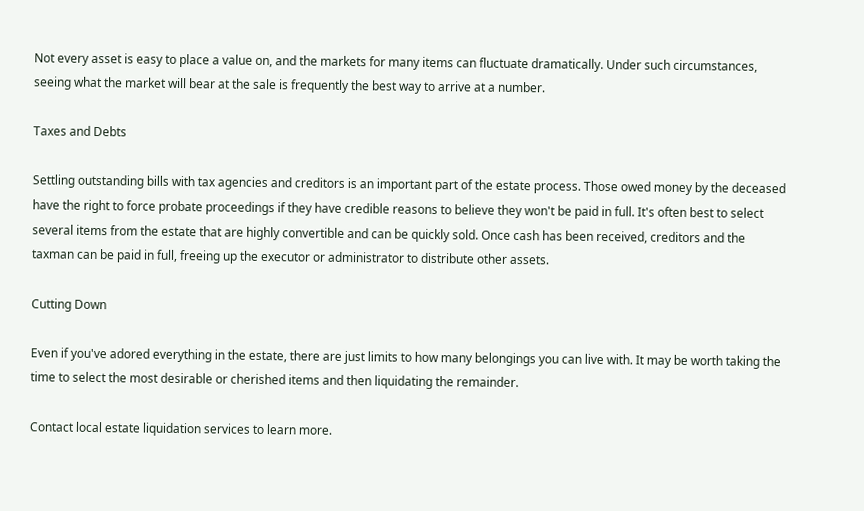Not every asset is easy to place a value on, and the markets for many items can fluctuate dramatically. Under such circumstances, seeing what the market will bear at the sale is frequently the best way to arrive at a number.

Taxes and Debts

Settling outstanding bills with tax agencies and creditors is an important part of the estate process. Those owed money by the deceased have the right to force probate proceedings if they have credible reasons to believe they won't be paid in full. It's often best to select several items from the estate that are highly convertible and can be quickly sold. Once cash has been received, creditors and the taxman can be paid in full, freeing up the executor or administrator to distribute other assets.

Cutting Down

Even if you've adored everything in the estate, there are just limits to how many belongings you can live with. It may be worth taking the time to select the most desirable or cherished items and then liquidating the remainder.

Contact local estate liquidation services to learn more.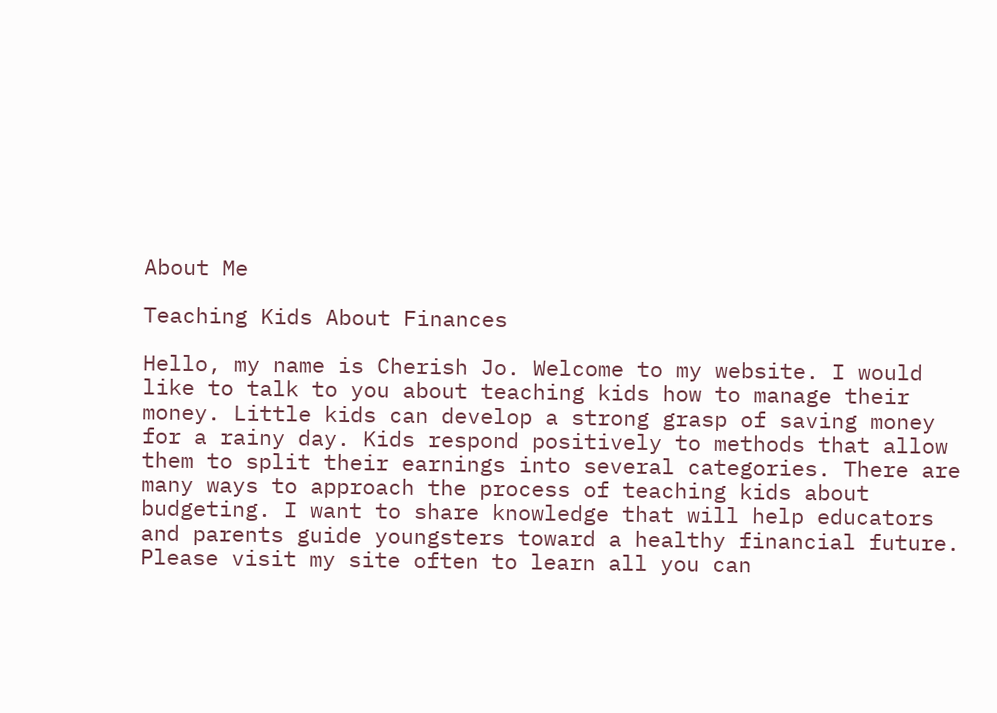About Me

Teaching Kids About Finances

Hello, my name is Cherish Jo. Welcome to my website. I would like to talk to you about teaching kids how to manage their money. Little kids can develop a strong grasp of saving money for a rainy day. Kids respond positively to methods that allow them to split their earnings into several categories. There are many ways to approach the process of teaching kids about budgeting. I want to share knowledge that will help educators and parents guide youngsters toward a healthy financial future. Please visit my site often to learn all you can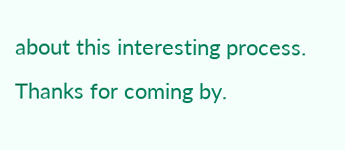about this interesting process. Thanks for coming by.